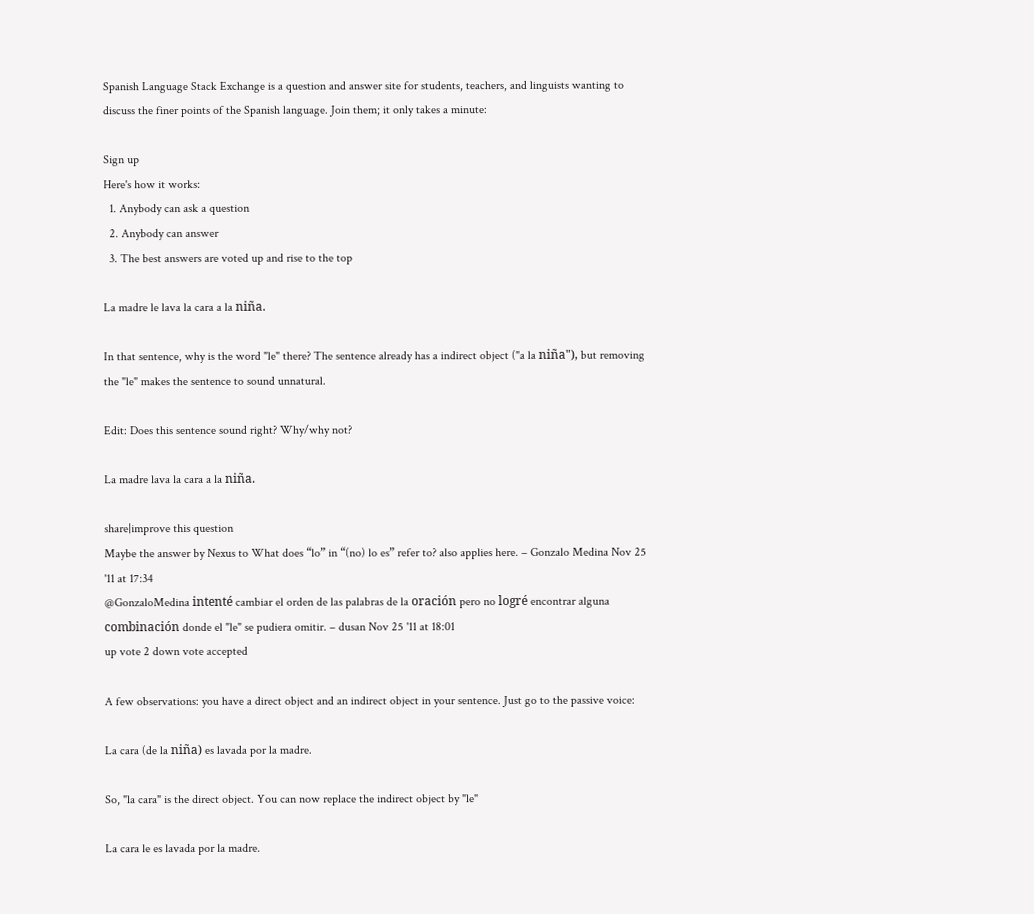Spanish Language Stack Exchange is a question and answer site for students, teachers, and linguists wanting to discuss the finer points of the Spanish language. Join them; it only takes a minute:

Sign up
Here's how it works:
  1. Anybody can ask a question
  2. Anybody can answer
  3. The best answers are voted up and rise to the top

La madre le lava la cara a la niña.

In that sentence, why is the word "le" there? The sentence already has a indirect object ("a la niña"), but removing the "le" makes the sentence to sound unnatural.

Edit: Does this sentence sound right? Why/why not?

La madre lava la cara a la niña.

share|improve this question
Maybe the answer by Nexus to What does “lo” in “(no) lo es” refer to? also applies here. – Gonzalo Medina Nov 25 '11 at 17:34
@GonzaloMedina intenté cambiar el orden de las palabras de la oración pero no logré encontrar alguna combinación donde el "le" se pudiera omitir. – dusan Nov 25 '11 at 18:01
up vote 2 down vote accepted

A few observations: you have a direct object and an indirect object in your sentence. Just go to the passive voice:

La cara (de la niña) es lavada por la madre.

So, "la cara" is the direct object. You can now replace the indirect object by "le"

La cara le es lavada por la madre.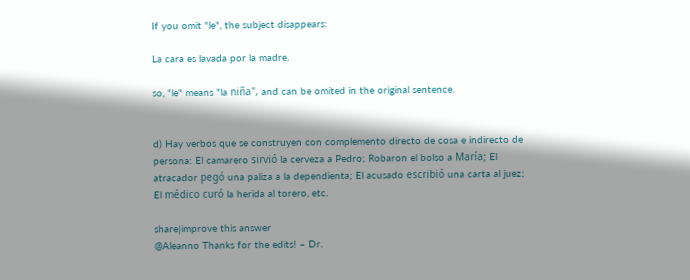If you omit "le", the subject disappears:

La cara es lavada por la madre.

so, "le" means "la niña", and can be omited in the original sentence.


d) Hay verbos que se construyen con complemento directo de cosa e indirecto de persona: El camarero sirvió la cerveza a Pedro; Robaron el bolso a María; El atracador pegó una paliza a la dependienta; El acusado escribió una carta al juez; El médico curó la herida al torero, etc.

share|improve this answer
@Aleanno Thanks for the edits! – Dr.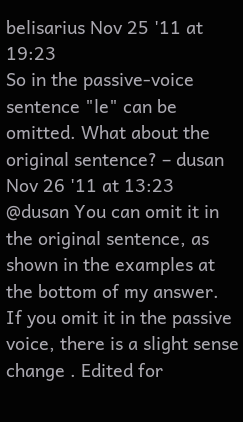belisarius Nov 25 '11 at 19:23
So in the passive-voice sentence "le" can be omitted. What about the original sentence? – dusan Nov 26 '11 at 13:23
@dusan You can omit it in the original sentence, as shown in the examples at the bottom of my answer. If you omit it in the passive voice, there is a slight sense change . Edited for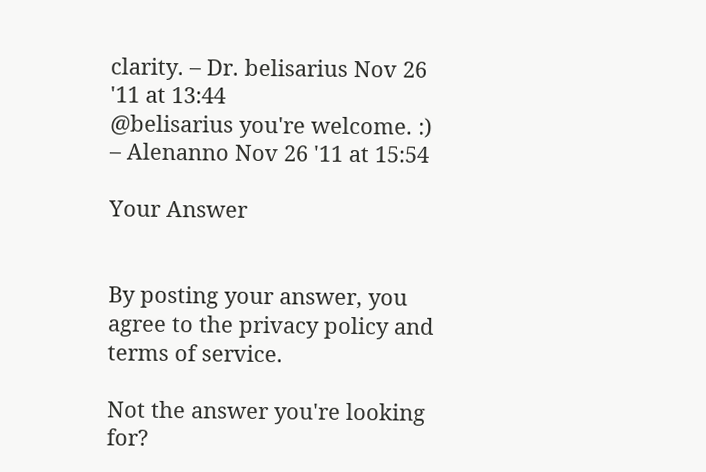clarity. – Dr. belisarius Nov 26 '11 at 13:44
@belisarius you're welcome. :) – Alenanno Nov 26 '11 at 15:54

Your Answer


By posting your answer, you agree to the privacy policy and terms of service.

Not the answer you're looking for?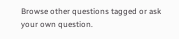Browse other questions tagged or ask your own question.